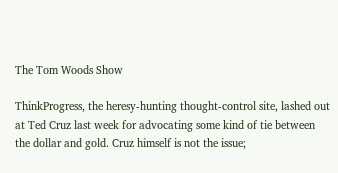The Tom Woods Show

ThinkProgress, the heresy-hunting thought-control site, lashed out at Ted Cruz last week for advocating some kind of tie between the dollar and gold. Cruz himself is not the issue;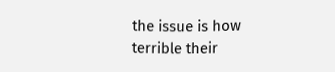the issue is how terrible their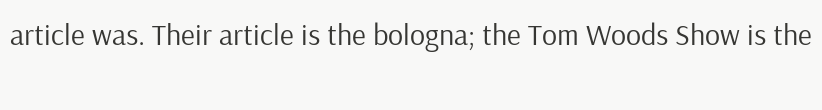article was. Their article is the bologna; the Tom Woods Show is the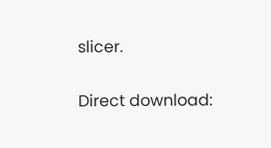slicer.

Direct download: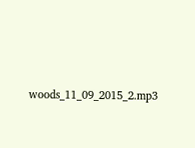woods_11_09_2015_2.mp3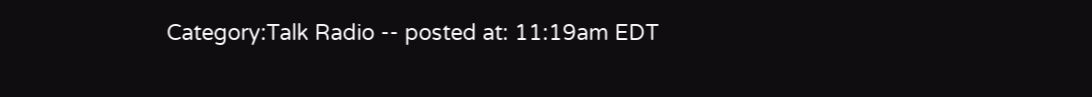Category:Talk Radio -- posted at: 11:19am EDT